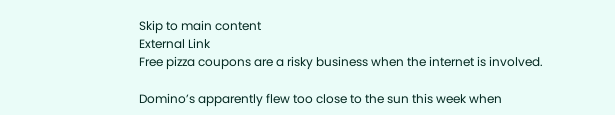Skip to main content
External Link
Free pizza coupons are a risky business when the internet is involved.

Domino’s apparently flew too close to the sun this week when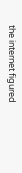the internet figured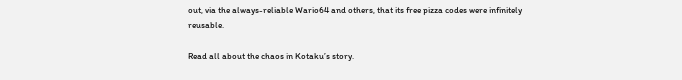out, via the always-reliable Wario64 and others, that its free pizza codes were infinitely reusable.

Read all about the chaos in Kotaku’s story.